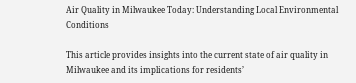Air Quality in Milwaukee Today: Understanding Local Environmental Conditions

This article provides insights into the current state of air quality in Milwaukee and its implications for residents’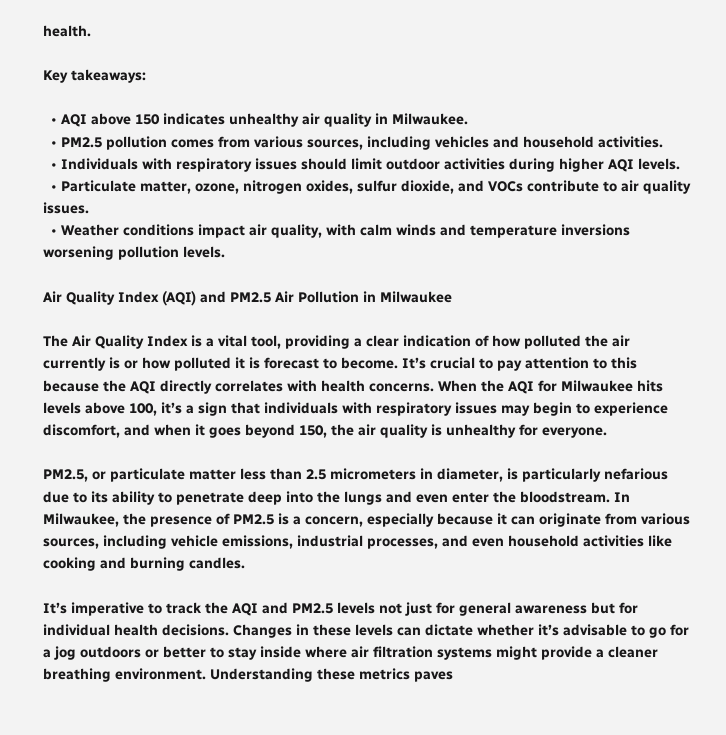health.

Key takeaways:

  • AQI above 150 indicates unhealthy air quality in Milwaukee.
  • PM2.5 pollution comes from various sources, including vehicles and household activities.
  • Individuals with respiratory issues should limit outdoor activities during higher AQI levels.
  • Particulate matter, ozone, nitrogen oxides, sulfur dioxide, and VOCs contribute to air quality issues.
  • Weather conditions impact air quality, with calm winds and temperature inversions worsening pollution levels.

Air Quality Index (AQI) and PM2.5 Air Pollution in Milwaukee

The Air Quality Index is a vital tool, providing a clear indication of how polluted the air currently is or how polluted it is forecast to become. It’s crucial to pay attention to this because the AQI directly correlates with health concerns. When the AQI for Milwaukee hits levels above 100, it’s a sign that individuals with respiratory issues may begin to experience discomfort, and when it goes beyond 150, the air quality is unhealthy for everyone.

PM2.5, or particulate matter less than 2.5 micrometers in diameter, is particularly nefarious due to its ability to penetrate deep into the lungs and even enter the bloodstream. In Milwaukee, the presence of PM2.5 is a concern, especially because it can originate from various sources, including vehicle emissions, industrial processes, and even household activities like cooking and burning candles.

It’s imperative to track the AQI and PM2.5 levels not just for general awareness but for individual health decisions. Changes in these levels can dictate whether it’s advisable to go for a jog outdoors or better to stay inside where air filtration systems might provide a cleaner breathing environment. Understanding these metrics paves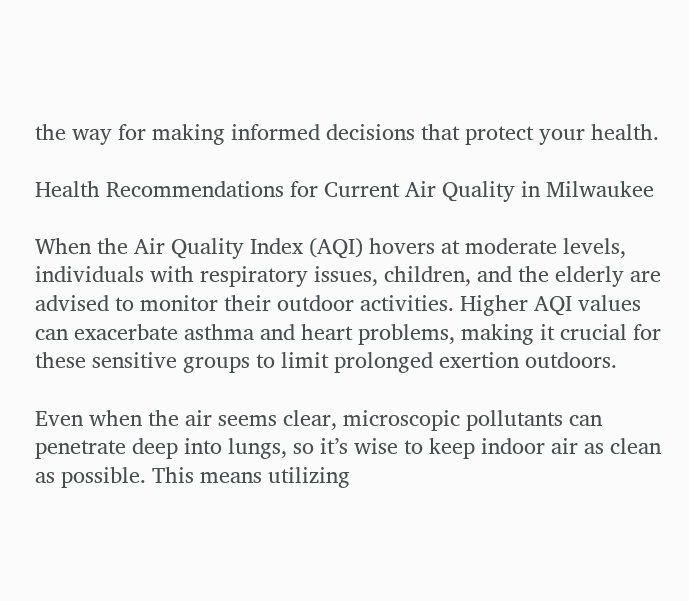the way for making informed decisions that protect your health.

Health Recommendations for Current Air Quality in Milwaukee

When the Air Quality Index (AQI) hovers at moderate levels, individuals with respiratory issues, children, and the elderly are advised to monitor their outdoor activities. Higher AQI values can exacerbate asthma and heart problems, making it crucial for these sensitive groups to limit prolonged exertion outdoors.

Even when the air seems clear, microscopic pollutants can penetrate deep into lungs, so it’s wise to keep indoor air as clean as possible. This means utilizing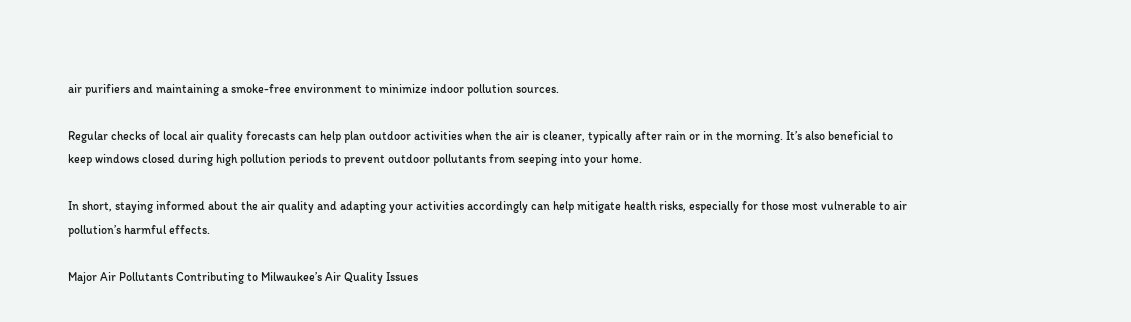air purifiers and maintaining a smoke-free environment to minimize indoor pollution sources.

Regular checks of local air quality forecasts can help plan outdoor activities when the air is cleaner, typically after rain or in the morning. It’s also beneficial to keep windows closed during high pollution periods to prevent outdoor pollutants from seeping into your home.

In short, staying informed about the air quality and adapting your activities accordingly can help mitigate health risks, especially for those most vulnerable to air pollution’s harmful effects.

Major Air Pollutants Contributing to Milwaukee’s Air Quality Issues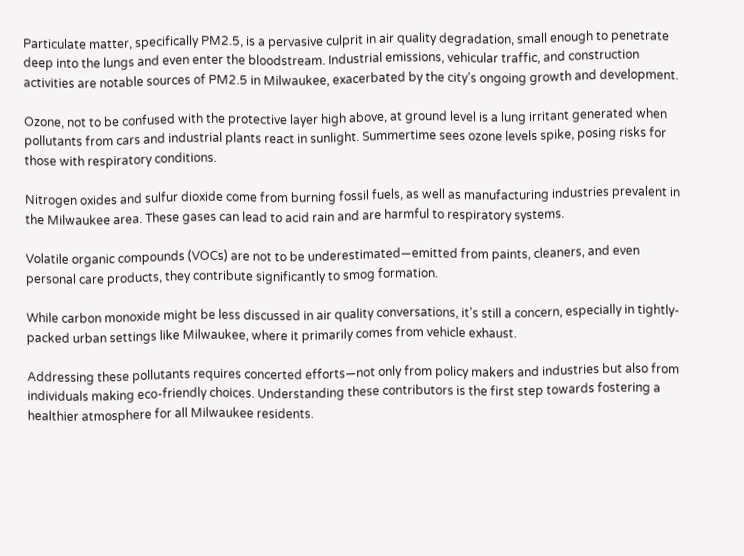Particulate matter, specifically PM2.5, is a pervasive culprit in air quality degradation, small enough to penetrate deep into the lungs and even enter the bloodstream. Industrial emissions, vehicular traffic, and construction activities are notable sources of PM2.5 in Milwaukee, exacerbated by the city’s ongoing growth and development.

Ozone, not to be confused with the protective layer high above, at ground level is a lung irritant generated when pollutants from cars and industrial plants react in sunlight. Summertime sees ozone levels spike, posing risks for those with respiratory conditions.

Nitrogen oxides and sulfur dioxide come from burning fossil fuels, as well as manufacturing industries prevalent in the Milwaukee area. These gases can lead to acid rain and are harmful to respiratory systems.

Volatile organic compounds (VOCs) are not to be underestimated—emitted from paints, cleaners, and even personal care products, they contribute significantly to smog formation.

While carbon monoxide might be less discussed in air quality conversations, it’s still a concern, especially in tightly-packed urban settings like Milwaukee, where it primarily comes from vehicle exhaust.

Addressing these pollutants requires concerted efforts—not only from policy makers and industries but also from individuals making eco-friendly choices. Understanding these contributors is the first step towards fostering a healthier atmosphere for all Milwaukee residents.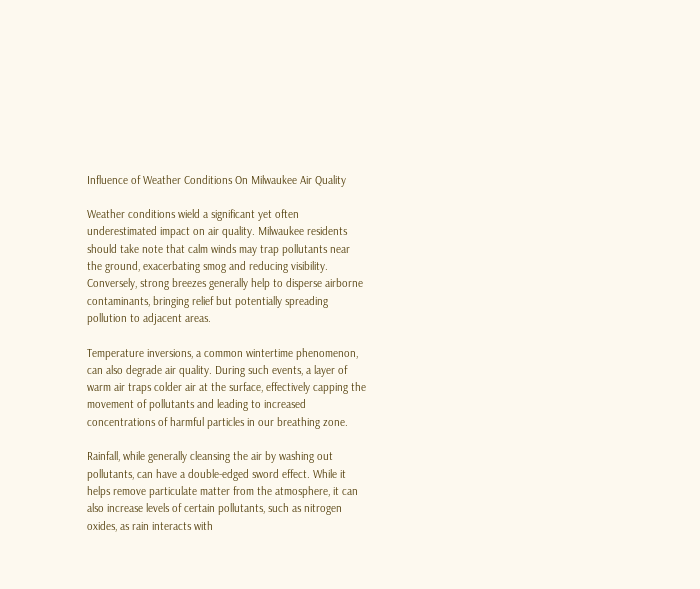Influence of Weather Conditions On Milwaukee Air Quality

Weather conditions wield a significant yet often underestimated impact on air quality. Milwaukee residents should take note that calm winds may trap pollutants near the ground, exacerbating smog and reducing visibility. Conversely, strong breezes generally help to disperse airborne contaminants, bringing relief but potentially spreading pollution to adjacent areas.

Temperature inversions, a common wintertime phenomenon, can also degrade air quality. During such events, a layer of warm air traps colder air at the surface, effectively capping the movement of pollutants and leading to increased concentrations of harmful particles in our breathing zone.

Rainfall, while generally cleansing the air by washing out pollutants, can have a double-edged sword effect. While it helps remove particulate matter from the atmosphere, it can also increase levels of certain pollutants, such as nitrogen oxides, as rain interacts with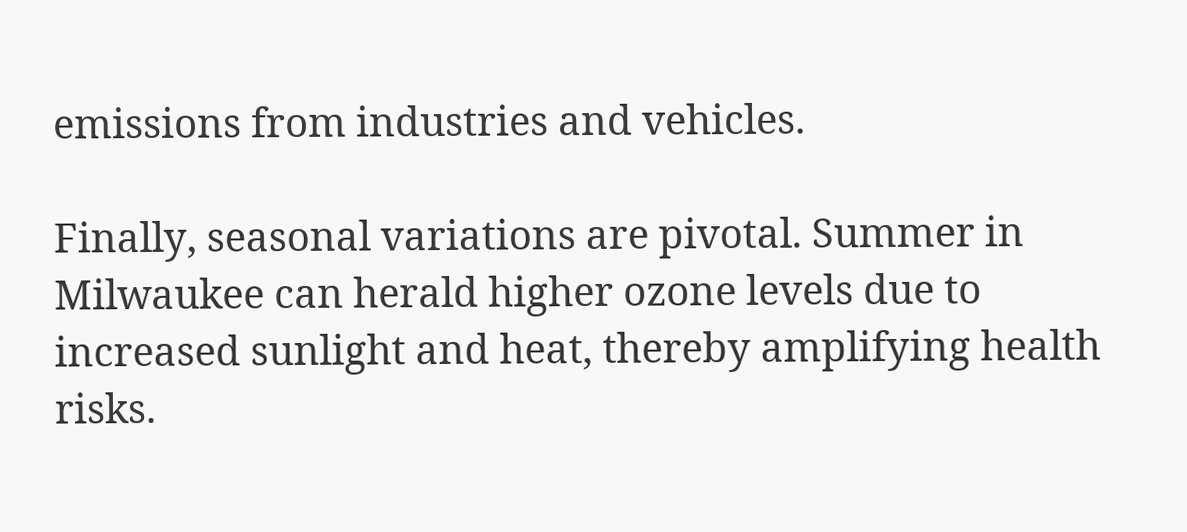emissions from industries and vehicles.

Finally, seasonal variations are pivotal. Summer in Milwaukee can herald higher ozone levels due to increased sunlight and heat, thereby amplifying health risks.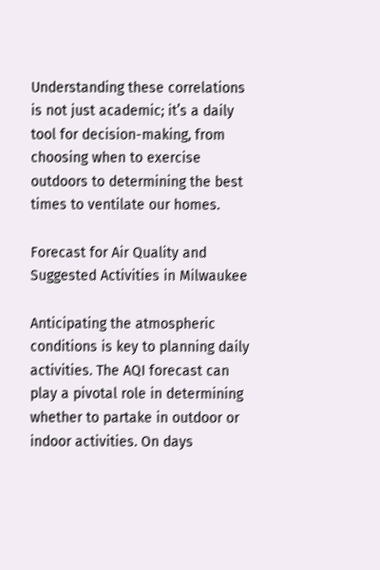Understanding these correlations is not just academic; it’s a daily tool for decision-making, from choosing when to exercise outdoors to determining the best times to ventilate our homes.

Forecast for Air Quality and Suggested Activities in Milwaukee

Anticipating the atmospheric conditions is key to planning daily activities. The AQI forecast can play a pivotal role in determining whether to partake in outdoor or indoor activities. On days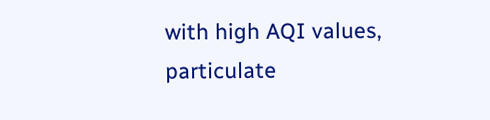with high AQI values, particulate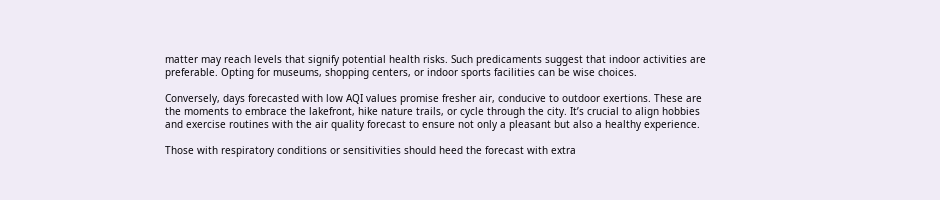matter may reach levels that signify potential health risks. Such predicaments suggest that indoor activities are preferable. Opting for museums, shopping centers, or indoor sports facilities can be wise choices.

Conversely, days forecasted with low AQI values promise fresher air, conducive to outdoor exertions. These are the moments to embrace the lakefront, hike nature trails, or cycle through the city. It’s crucial to align hobbies and exercise routines with the air quality forecast to ensure not only a pleasant but also a healthy experience.

Those with respiratory conditions or sensitivities should heed the forecast with extra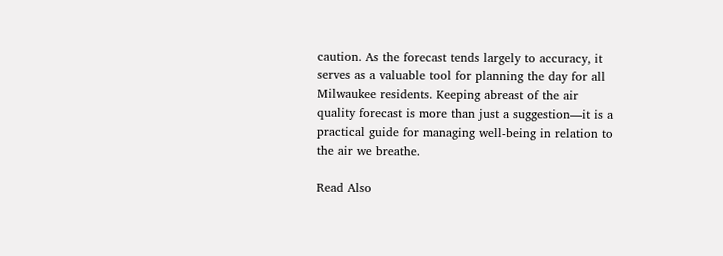caution. As the forecast tends largely to accuracy, it serves as a valuable tool for planning the day for all Milwaukee residents. Keeping abreast of the air quality forecast is more than just a suggestion—it is a practical guide for managing well-being in relation to the air we breathe.

Read Also